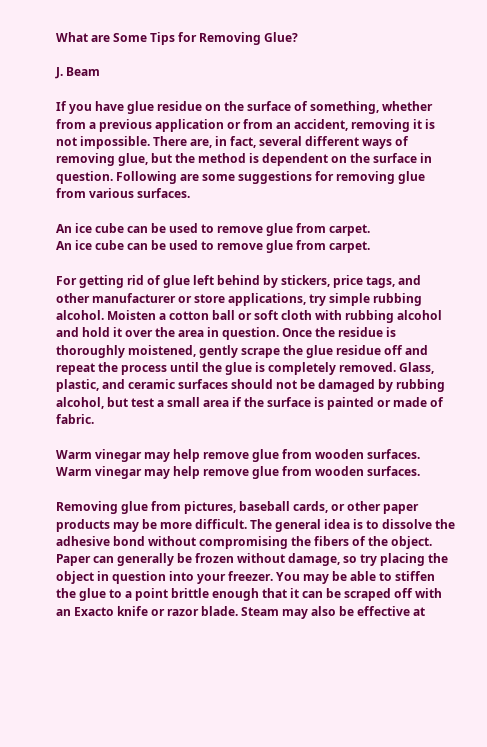What are Some Tips for Removing Glue?

J. Beam

If you have glue residue on the surface of something, whether from a previous application or from an accident, removing it is not impossible. There are, in fact, several different ways of removing glue, but the method is dependent on the surface in question. Following are some suggestions for removing glue from various surfaces.

An ice cube can be used to remove glue from carpet.
An ice cube can be used to remove glue from carpet.

For getting rid of glue left behind by stickers, price tags, and other manufacturer or store applications, try simple rubbing alcohol. Moisten a cotton ball or soft cloth with rubbing alcohol and hold it over the area in question. Once the residue is thoroughly moistened, gently scrape the glue residue off and repeat the process until the glue is completely removed. Glass, plastic, and ceramic surfaces should not be damaged by rubbing alcohol, but test a small area if the surface is painted or made of fabric.

Warm vinegar may help remove glue from wooden surfaces.
Warm vinegar may help remove glue from wooden surfaces.

Removing glue from pictures, baseball cards, or other paper products may be more difficult. The general idea is to dissolve the adhesive bond without compromising the fibers of the object. Paper can generally be frozen without damage, so try placing the object in question into your freezer. You may be able to stiffen the glue to a point brittle enough that it can be scraped off with an Exacto knife or razor blade. Steam may also be effective at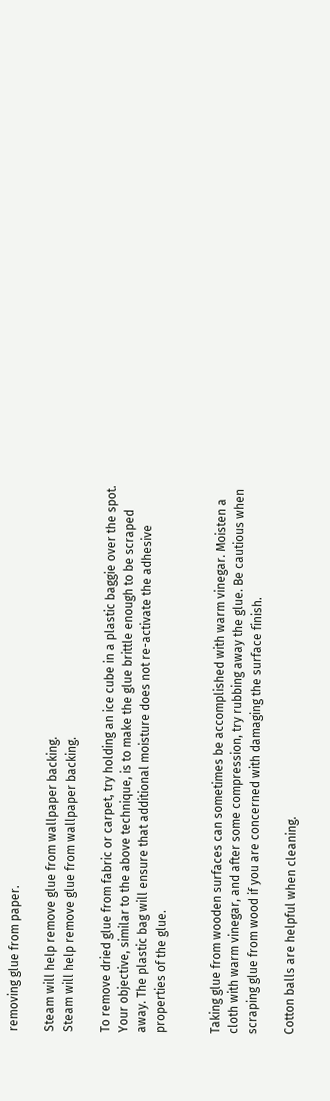removing glue from paper.

Steam will help remove glue from wallpaper backing.
Steam will help remove glue from wallpaper backing.

To remove dried glue from fabric or carpet, try holding an ice cube in a plastic baggie over the spot. Your objective, similar to the above technique, is to make the glue brittle enough to be scraped away. The plastic bag will ensure that additional moisture does not re-activate the adhesive properties of the glue.


Taking glue from wooden surfaces can sometimes be accomplished with warm vinegar. Moisten a cloth with warm vinegar, and after some compression, try rubbing away the glue. Be cautious when scraping glue from wood if you are concerned with damaging the surface finish.

Cotton balls are helpful when cleaning.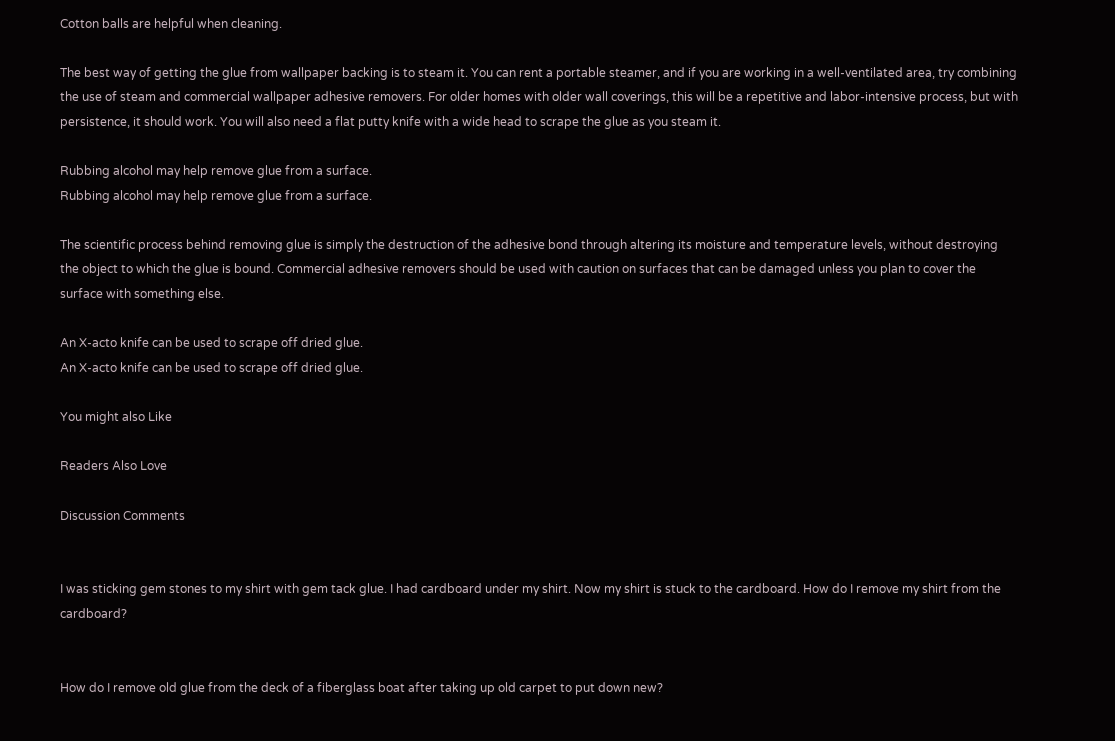Cotton balls are helpful when cleaning.

The best way of getting the glue from wallpaper backing is to steam it. You can rent a portable steamer, and if you are working in a well-ventilated area, try combining the use of steam and commercial wallpaper adhesive removers. For older homes with older wall coverings, this will be a repetitive and labor-intensive process, but with persistence, it should work. You will also need a flat putty knife with a wide head to scrape the glue as you steam it.

Rubbing alcohol may help remove glue from a surface.
Rubbing alcohol may help remove glue from a surface.

The scientific process behind removing glue is simply the destruction of the adhesive bond through altering its moisture and temperature levels, without destroying the object to which the glue is bound. Commercial adhesive removers should be used with caution on surfaces that can be damaged unless you plan to cover the surface with something else.

An X-acto knife can be used to scrape off dried glue.
An X-acto knife can be used to scrape off dried glue.

You might also Like

Readers Also Love

Discussion Comments


I was sticking gem stones to my shirt with gem tack glue. I had cardboard under my shirt. Now my shirt is stuck to the cardboard. How do I remove my shirt from the cardboard?


How do I remove old glue from the deck of a fiberglass boat after taking up old carpet to put down new?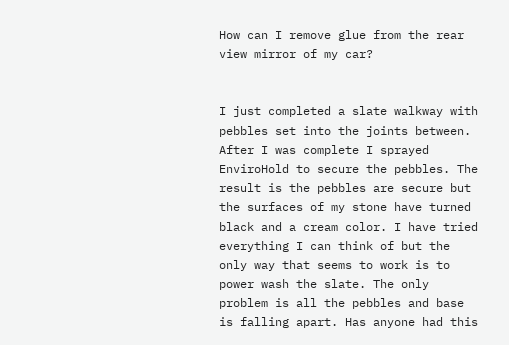How can I remove glue from the rear view mirror of my car?


I just completed a slate walkway with pebbles set into the joints between. After I was complete I sprayed EnviroHold to secure the pebbles. The result is the pebbles are secure but the surfaces of my stone have turned black and a cream color. I have tried everything I can think of but the only way that seems to work is to power wash the slate. The only problem is all the pebbles and base is falling apart. Has anyone had this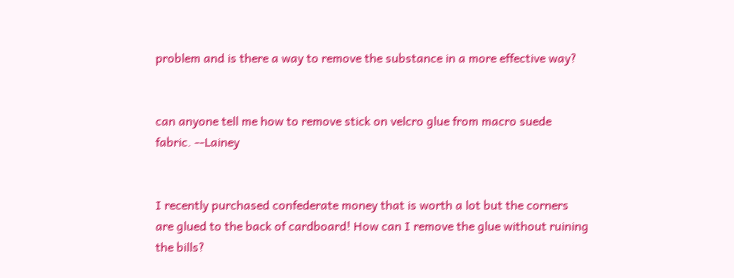problem and is there a way to remove the substance in a more effective way?


can anyone tell me how to remove stick on velcro glue from macro suede fabric. --Lainey


I recently purchased confederate money that is worth a lot but the corners are glued to the back of cardboard! How can I remove the glue without ruining the bills?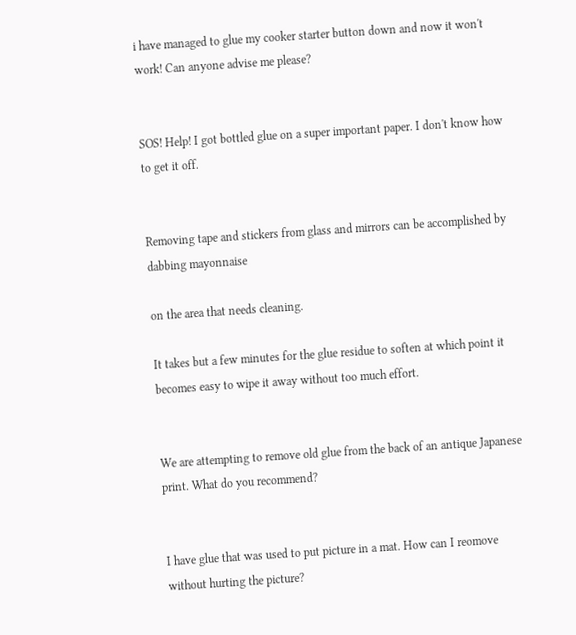i have managed to glue my cooker starter button down and now it won't work! Can anyone advise me please?


SOS! Help! I got bottled glue on a super important paper. I don't know how to get it off.


Removing tape and stickers from glass and mirrors can be accomplished by dabbing mayonnaise

on the area that needs cleaning.

It takes but a few minutes for the glue residue to soften at which point it becomes easy to wipe it away without too much effort.


We are attempting to remove old glue from the back of an antique Japanese print. What do you recommend?


I have glue that was used to put picture in a mat. How can I reomove without hurting the picture?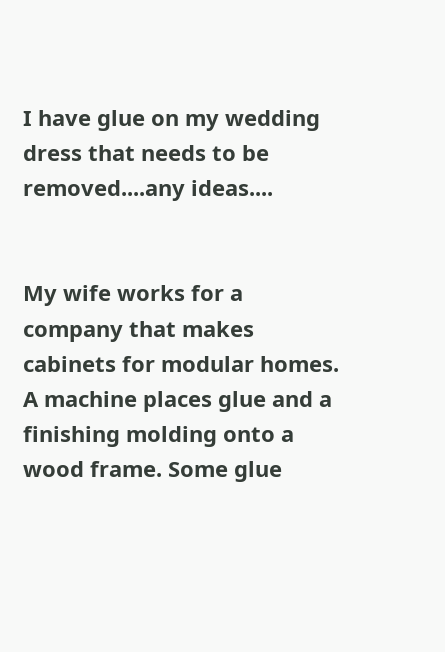I have glue on my wedding dress that needs to be removed....any ideas....


My wife works for a company that makes cabinets for modular homes. A machine places glue and a finishing molding onto a wood frame. Some glue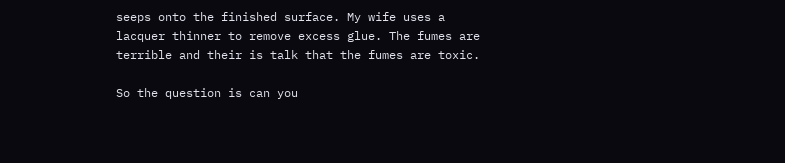seeps onto the finished surface. My wife uses a lacquer thinner to remove excess glue. The fumes are terrible and their is talk that the fumes are toxic.

So the question is can you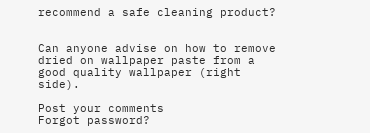recommend a safe cleaning product?


Can anyone advise on how to remove dried on wallpaper paste from a good quality wallpaper (right side).

Post your comments
Forgot password?